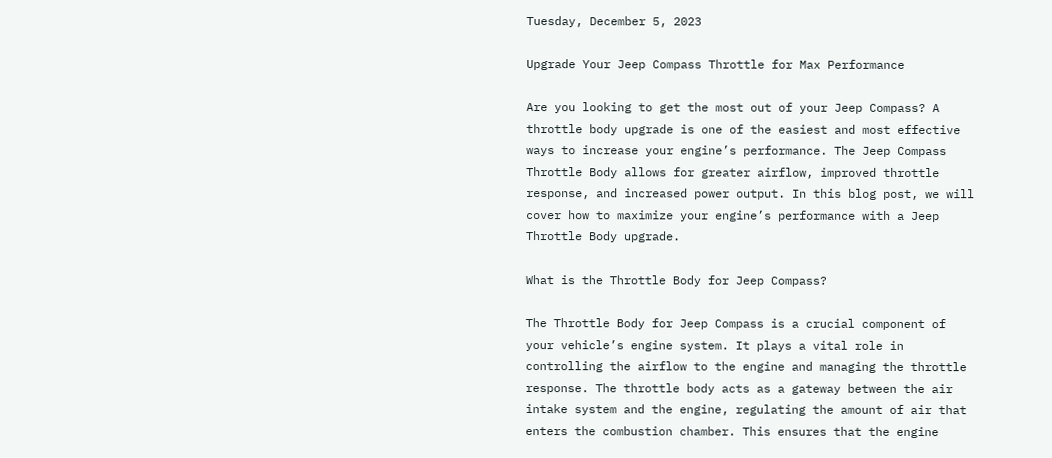Tuesday, December 5, 2023

Upgrade Your Jeep Compass Throttle for Max Performance

Are you looking to get the most out of your Jeep Compass? A throttle body upgrade is one of the easiest and most effective ways to increase your engine’s performance. The Jeep Compass Throttle Body allows for greater airflow, improved throttle response, and increased power output. In this blog post, we will cover how to maximize your engine’s performance with a Jeep Throttle Body upgrade.

What is the Throttle Body for Jeep Compass?

The Throttle Body for Jeep Compass is a crucial component of your vehicle’s engine system. It plays a vital role in controlling the airflow to the engine and managing the throttle response. The throttle body acts as a gateway between the air intake system and the engine, regulating the amount of air that enters the combustion chamber. This ensures that the engine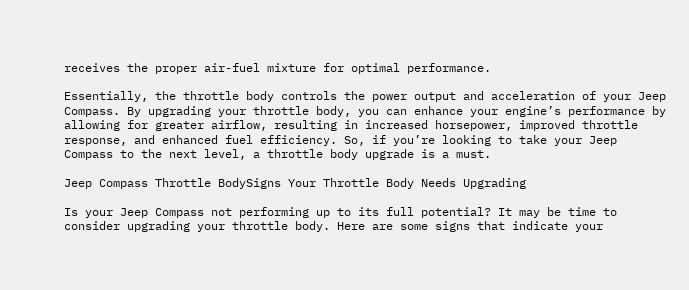receives the proper air-fuel mixture for optimal performance.

Essentially, the throttle body controls the power output and acceleration of your Jeep Compass. By upgrading your throttle body, you can enhance your engine’s performance by allowing for greater airflow, resulting in increased horsepower, improved throttle response, and enhanced fuel efficiency. So, if you’re looking to take your Jeep Compass to the next level, a throttle body upgrade is a must.

Jeep Compass Throttle BodySigns Your Throttle Body Needs Upgrading

Is your Jeep Compass not performing up to its full potential? It may be time to consider upgrading your throttle body. Here are some signs that indicate your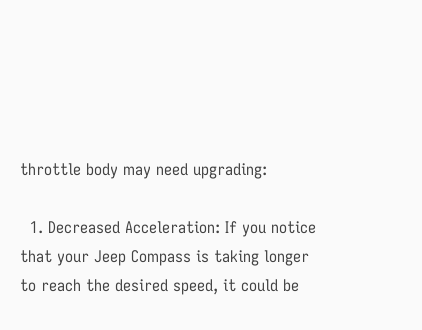throttle body may need upgrading:

  1. Decreased Acceleration: If you notice that your Jeep Compass is taking longer to reach the desired speed, it could be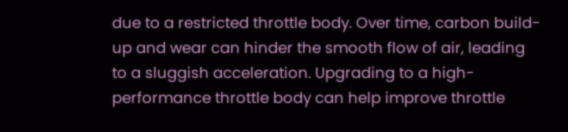due to a restricted throttle body. Over time, carbon build-up and wear can hinder the smooth flow of air, leading to a sluggish acceleration. Upgrading to a high-performance throttle body can help improve throttle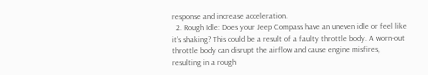response and increase acceleration.
  2. Rough Idle: Does your Jeep Compass have an uneven idle or feel like it’s shaking? This could be a result of a faulty throttle body. A worn-out throttle body can disrupt the airflow and cause engine misfires, resulting in a rough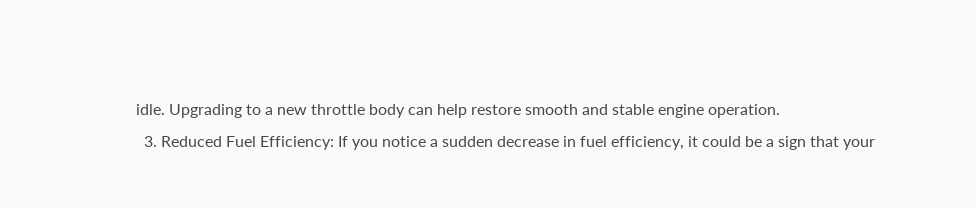idle. Upgrading to a new throttle body can help restore smooth and stable engine operation.
  3. Reduced Fuel Efficiency: If you notice a sudden decrease in fuel efficiency, it could be a sign that your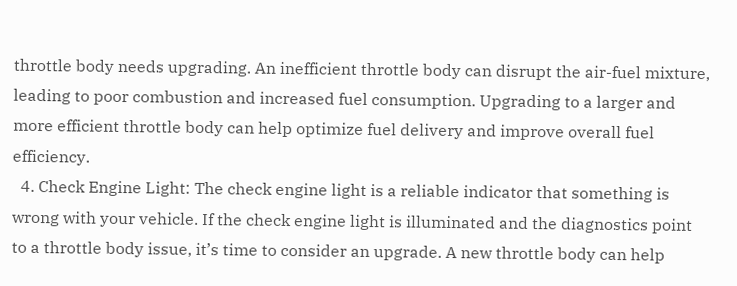throttle body needs upgrading. An inefficient throttle body can disrupt the air-fuel mixture, leading to poor combustion and increased fuel consumption. Upgrading to a larger and more efficient throttle body can help optimize fuel delivery and improve overall fuel efficiency.
  4. Check Engine Light: The check engine light is a reliable indicator that something is wrong with your vehicle. If the check engine light is illuminated and the diagnostics point to a throttle body issue, it’s time to consider an upgrade. A new throttle body can help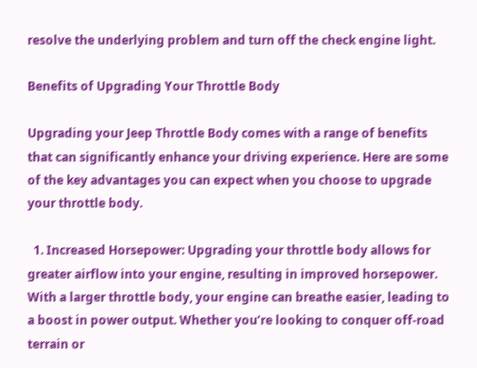resolve the underlying problem and turn off the check engine light.

Benefits of Upgrading Your Throttle Body

Upgrading your Jeep Throttle Body comes with a range of benefits that can significantly enhance your driving experience. Here are some of the key advantages you can expect when you choose to upgrade your throttle body.

  1. Increased Horsepower: Upgrading your throttle body allows for greater airflow into your engine, resulting in improved horsepower. With a larger throttle body, your engine can breathe easier, leading to a boost in power output. Whether you’re looking to conquer off-road terrain or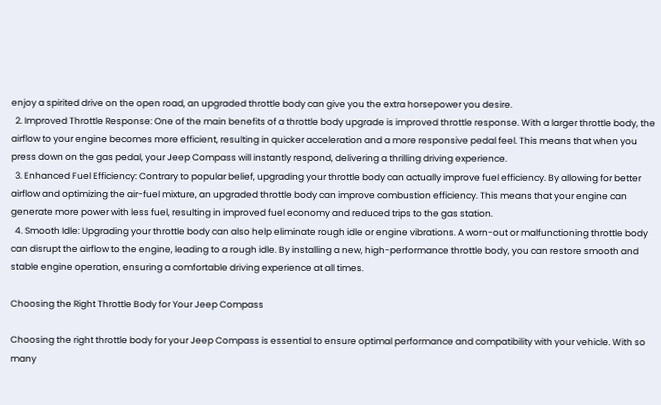enjoy a spirited drive on the open road, an upgraded throttle body can give you the extra horsepower you desire.
  2. Improved Throttle Response: One of the main benefits of a throttle body upgrade is improved throttle response. With a larger throttle body, the airflow to your engine becomes more efficient, resulting in quicker acceleration and a more responsive pedal feel. This means that when you press down on the gas pedal, your Jeep Compass will instantly respond, delivering a thrilling driving experience.
  3. Enhanced Fuel Efficiency: Contrary to popular belief, upgrading your throttle body can actually improve fuel efficiency. By allowing for better airflow and optimizing the air-fuel mixture, an upgraded throttle body can improve combustion efficiency. This means that your engine can generate more power with less fuel, resulting in improved fuel economy and reduced trips to the gas station.
  4. Smooth Idle: Upgrading your throttle body can also help eliminate rough idle or engine vibrations. A worn-out or malfunctioning throttle body can disrupt the airflow to the engine, leading to a rough idle. By installing a new, high-performance throttle body, you can restore smooth and stable engine operation, ensuring a comfortable driving experience at all times.

Choosing the Right Throttle Body for Your Jeep Compass

Choosing the right throttle body for your Jeep Compass is essential to ensure optimal performance and compatibility with your vehicle. With so many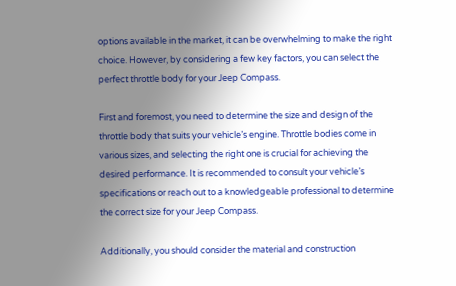options available in the market, it can be overwhelming to make the right choice. However, by considering a few key factors, you can select the perfect throttle body for your Jeep Compass.

First and foremost, you need to determine the size and design of the throttle body that suits your vehicle’s engine. Throttle bodies come in various sizes, and selecting the right one is crucial for achieving the desired performance. It is recommended to consult your vehicle’s specifications or reach out to a knowledgeable professional to determine the correct size for your Jeep Compass.

Additionally, you should consider the material and construction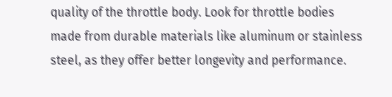quality of the throttle body. Look for throttle bodies made from durable materials like aluminum or stainless steel, as they offer better longevity and performance.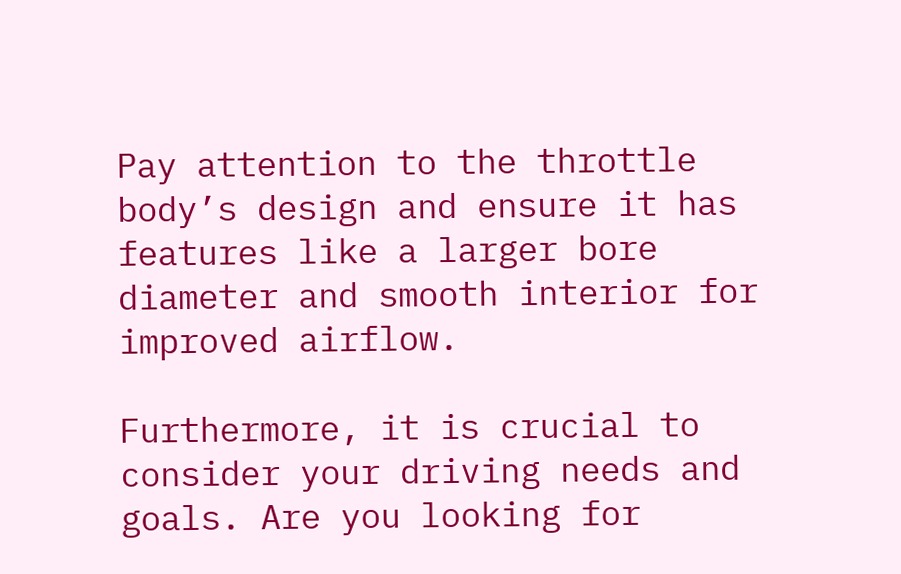Pay attention to the throttle body’s design and ensure it has features like a larger bore diameter and smooth interior for improved airflow.

Furthermore, it is crucial to consider your driving needs and goals. Are you looking for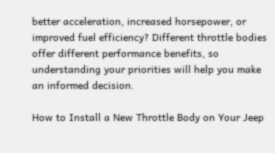better acceleration, increased horsepower, or improved fuel efficiency? Different throttle bodies offer different performance benefits, so understanding your priorities will help you make an informed decision.

How to Install a New Throttle Body on Your Jeep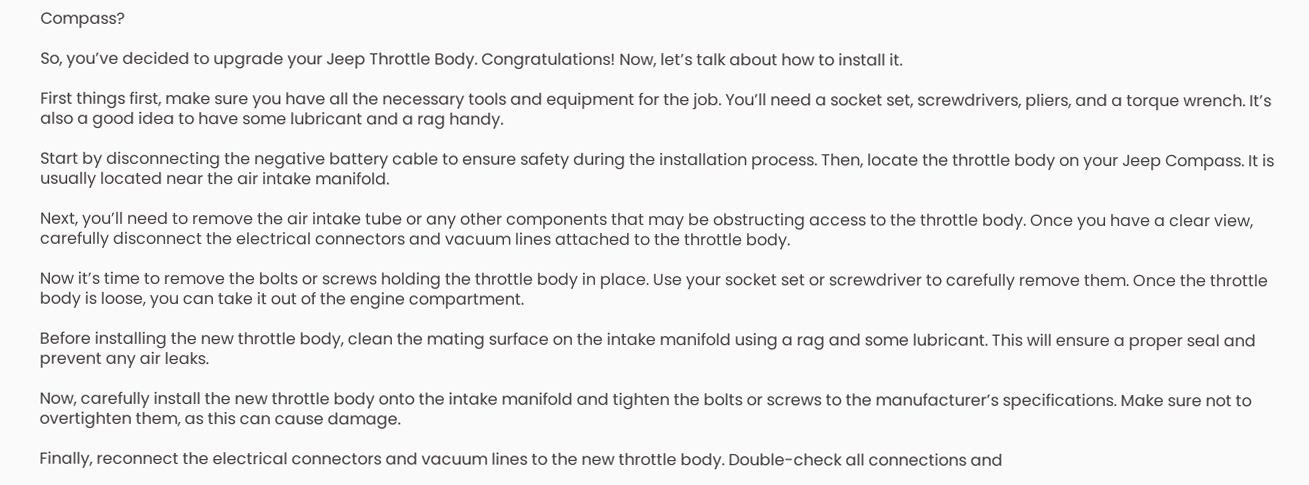Compass?

So, you’ve decided to upgrade your Jeep Throttle Body. Congratulations! Now, let’s talk about how to install it.

First things first, make sure you have all the necessary tools and equipment for the job. You’ll need a socket set, screwdrivers, pliers, and a torque wrench. It’s also a good idea to have some lubricant and a rag handy.

Start by disconnecting the negative battery cable to ensure safety during the installation process. Then, locate the throttle body on your Jeep Compass. It is usually located near the air intake manifold.

Next, you’ll need to remove the air intake tube or any other components that may be obstructing access to the throttle body. Once you have a clear view, carefully disconnect the electrical connectors and vacuum lines attached to the throttle body.

Now it’s time to remove the bolts or screws holding the throttle body in place. Use your socket set or screwdriver to carefully remove them. Once the throttle body is loose, you can take it out of the engine compartment.

Before installing the new throttle body, clean the mating surface on the intake manifold using a rag and some lubricant. This will ensure a proper seal and prevent any air leaks.

Now, carefully install the new throttle body onto the intake manifold and tighten the bolts or screws to the manufacturer’s specifications. Make sure not to overtighten them, as this can cause damage.

Finally, reconnect the electrical connectors and vacuum lines to the new throttle body. Double-check all connections and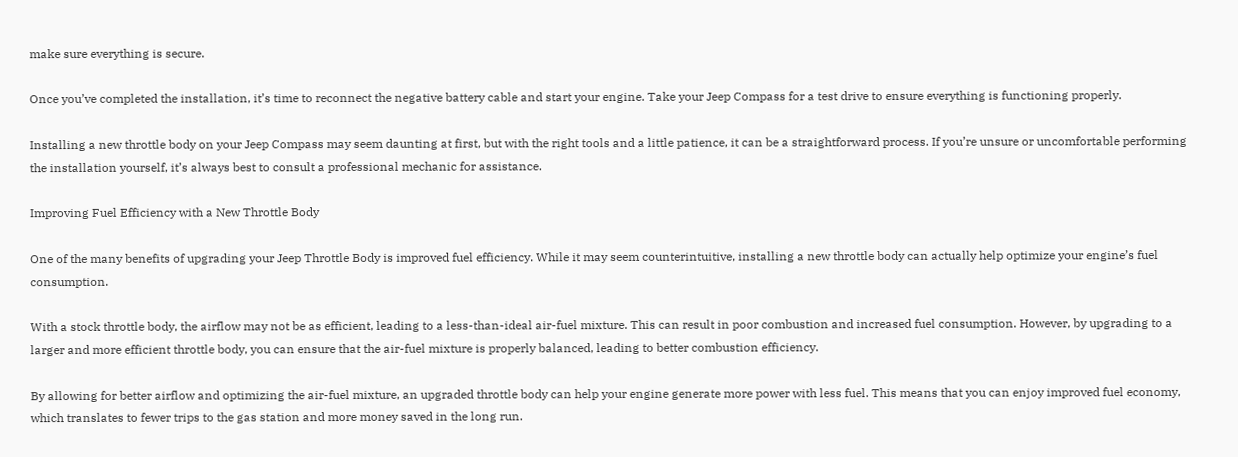make sure everything is secure.

Once you’ve completed the installation, it’s time to reconnect the negative battery cable and start your engine. Take your Jeep Compass for a test drive to ensure everything is functioning properly.

Installing a new throttle body on your Jeep Compass may seem daunting at first, but with the right tools and a little patience, it can be a straightforward process. If you’re unsure or uncomfortable performing the installation yourself, it’s always best to consult a professional mechanic for assistance.

Improving Fuel Efficiency with a New Throttle Body

One of the many benefits of upgrading your Jeep Throttle Body is improved fuel efficiency. While it may seem counterintuitive, installing a new throttle body can actually help optimize your engine’s fuel consumption.

With a stock throttle body, the airflow may not be as efficient, leading to a less-than-ideal air-fuel mixture. This can result in poor combustion and increased fuel consumption. However, by upgrading to a larger and more efficient throttle body, you can ensure that the air-fuel mixture is properly balanced, leading to better combustion efficiency.

By allowing for better airflow and optimizing the air-fuel mixture, an upgraded throttle body can help your engine generate more power with less fuel. This means that you can enjoy improved fuel economy, which translates to fewer trips to the gas station and more money saved in the long run.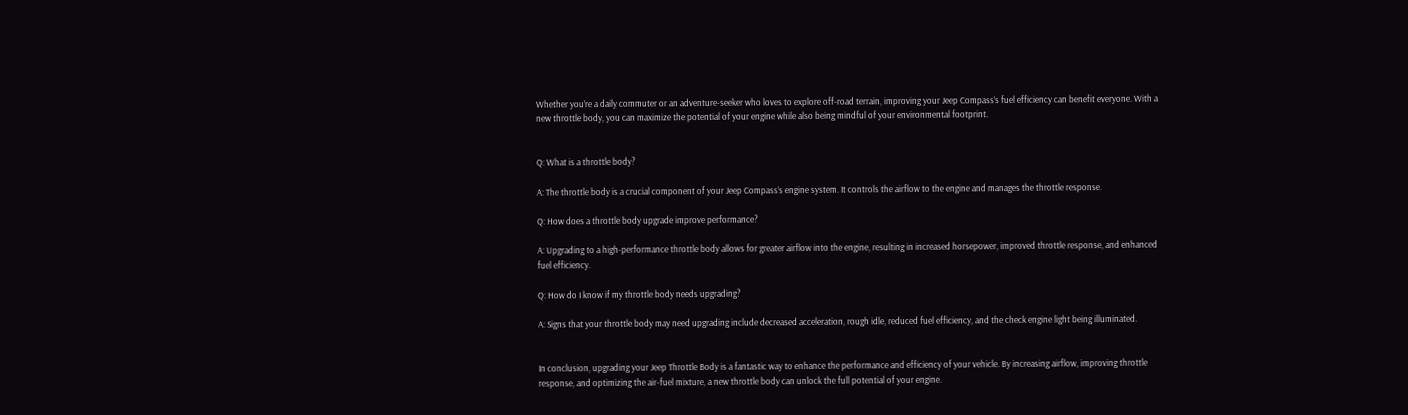Whether you’re a daily commuter or an adventure-seeker who loves to explore off-road terrain, improving your Jeep Compass’s fuel efficiency can benefit everyone. With a new throttle body, you can maximize the potential of your engine while also being mindful of your environmental footprint.


Q: What is a throttle body?

A: The throttle body is a crucial component of your Jeep Compass’s engine system. It controls the airflow to the engine and manages the throttle response.

Q: How does a throttle body upgrade improve performance?

A: Upgrading to a high-performance throttle body allows for greater airflow into the engine, resulting in increased horsepower, improved throttle response, and enhanced fuel efficiency.

Q: How do I know if my throttle body needs upgrading?

A: Signs that your throttle body may need upgrading include decreased acceleration, rough idle, reduced fuel efficiency, and the check engine light being illuminated.


In conclusion, upgrading your Jeep Throttle Body is a fantastic way to enhance the performance and efficiency of your vehicle. By increasing airflow, improving throttle response, and optimizing the air-fuel mixture, a new throttle body can unlock the full potential of your engine.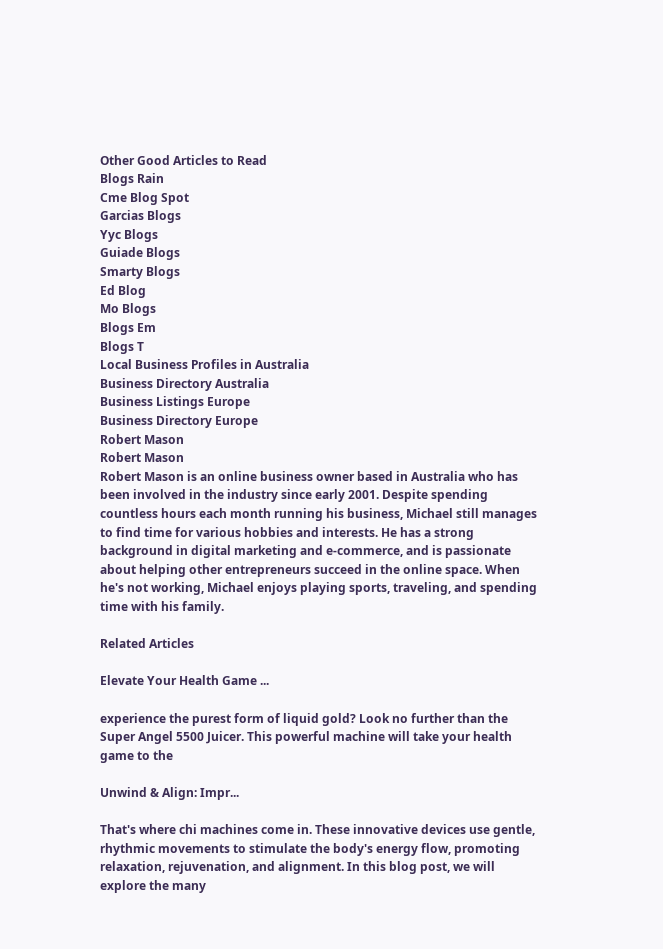Other Good Articles to Read
Blogs Rain
Cme Blog Spot
Garcias Blogs
Yyc Blogs
Guiade Blogs
Smarty Blogs
Ed Blog
Mo Blogs
Blogs Em
Blogs T
Local Business Profiles in Australia
Business Directory Australia
Business Listings Europe
Business Directory Europe
Robert Mason
Robert Mason
Robert Mason is an online business owner based in Australia who has been involved in the industry since early 2001. Despite spending countless hours each month running his business, Michael still manages to find time for various hobbies and interests. He has a strong background in digital marketing and e-commerce, and is passionate about helping other entrepreneurs succeed in the online space. When he's not working, Michael enjoys playing sports, traveling, and spending time with his family.

Related Articles

Elevate Your Health Game ...

experience the purest form of liquid gold? Look no further than the Super Angel 5500 Juicer. This powerful machine will take your health game to the

Unwind & Align: Impr...

That's where chi machines come in. These innovative devices use gentle, rhythmic movements to stimulate the body's energy flow, promoting relaxation, rejuvenation, and alignment. In this blog post, we will explore the many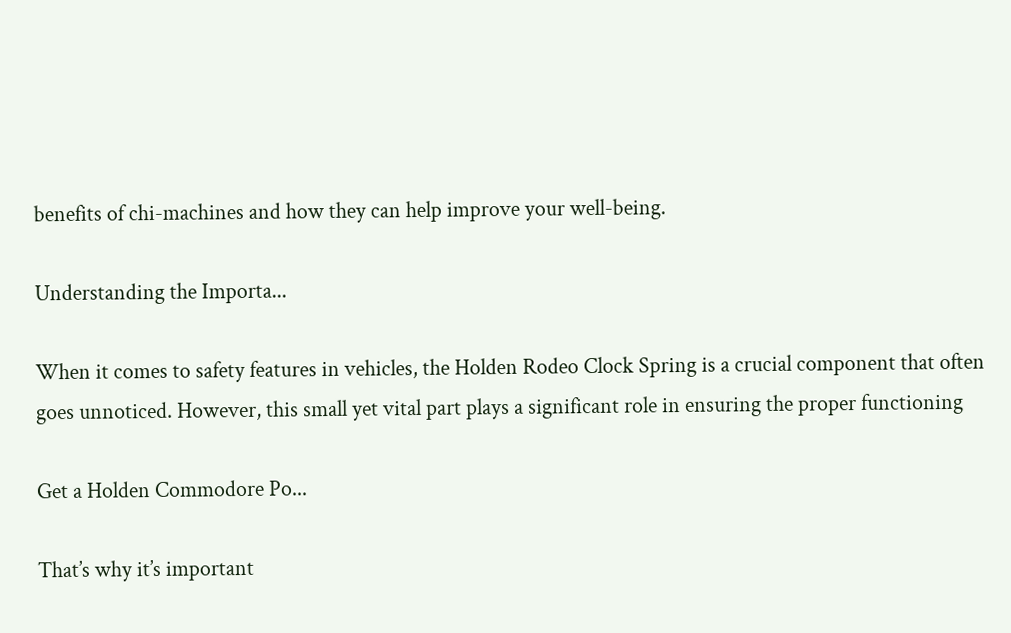benefits of chi-machines and how they can help improve your well-being.

Understanding the Importa...

When it comes to safety features in vehicles, the Holden Rodeo Clock Spring is a crucial component that often goes unnoticed. However, this small yet vital part plays a significant role in ensuring the proper functioning

Get a Holden Commodore Po...

That’s why it’s important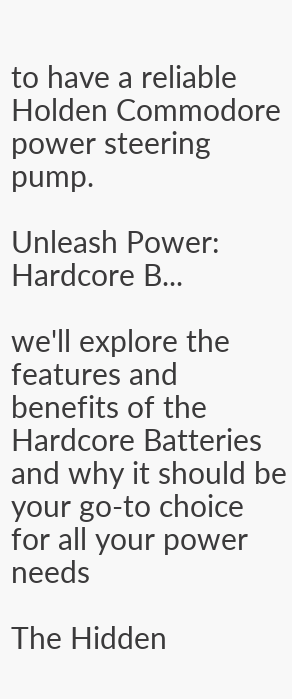to have a reliable Holden Commodore power steering pump.

Unleash Power: Hardcore B...

we'll explore the features and benefits of the Hardcore Batteries and why it should be your go-to choice for all your power needs

The Hidden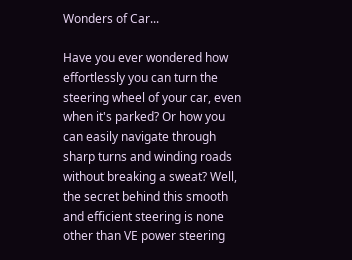Wonders of Car...

Have you ever wondered how effortlessly you can turn the steering wheel of your car, even when it's parked? Or how you can easily navigate through sharp turns and winding roads without breaking a sweat? Well, the secret behind this smooth and efficient steering is none other than VE power steering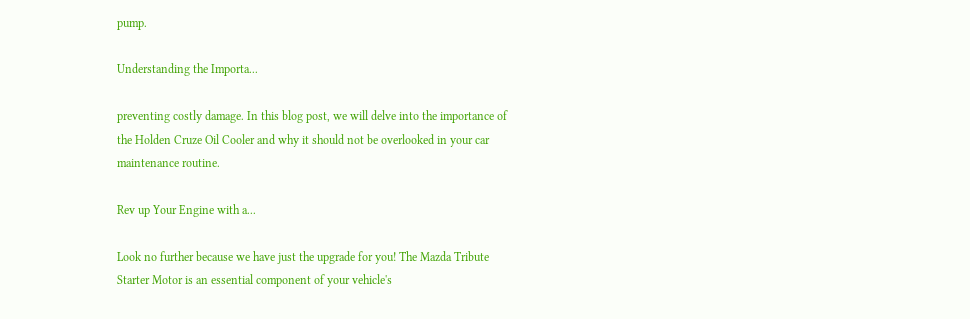pump.

Understanding the Importa...

preventing costly damage. In this blog post, we will delve into the importance of the Holden Cruze Oil Cooler and why it should not be overlooked in your car maintenance routine.

Rev up Your Engine with a...

Look no further because we have just the upgrade for you! The Mazda Tribute Starter Motor is an essential component of your vehicle's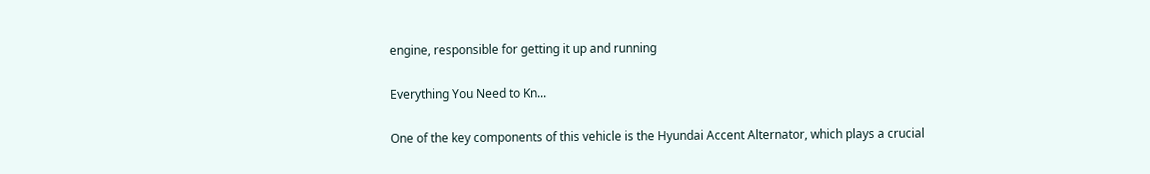engine, responsible for getting it up and running

Everything You Need to Kn...

One of the key components of this vehicle is the Hyundai Accent Alternator, which plays a crucial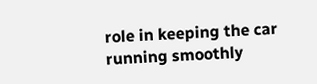role in keeping the car running smoothly